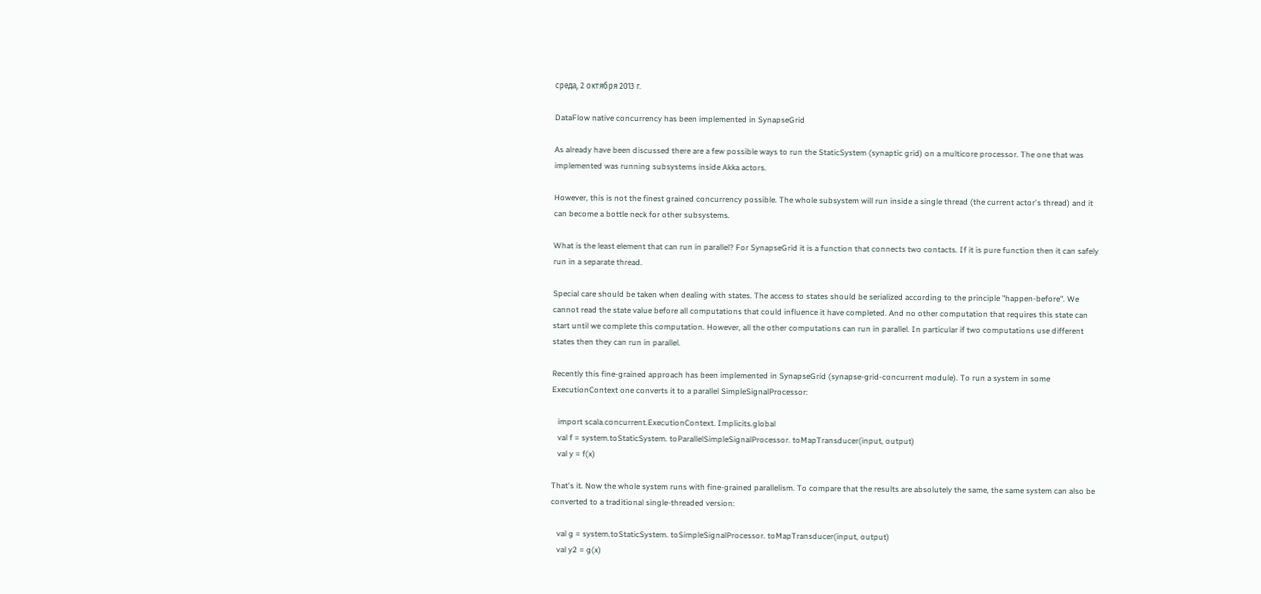среда, 2 октября 2013 г.

DataFlow native concurrency has been implemented in SynapseGrid

As already have been discussed there are a few possible ways to run the StaticSystem (synaptic grid) on a multicore processor. The one that was implemented was running subsystems inside Akka actors.

However, this is not the finest grained concurrency possible. The whole subsystem will run inside a single thread (the current actor's thread) and it can become a bottle neck for other subsystems.

What is the least element that can run in parallel? For SynapseGrid it is a function that connects two contacts. If it is pure function then it can safely run in a separate thread.

Special care should be taken when dealing with states. The access to states should be serialized according to the principle "happen-before". We cannot read the state value before all computations that could influence it have completed. And no other computation that requires this state can start until we complete this computation. However, all the other computations can run in parallel. In particular if two computations use different states then they can run in parallel.

Recently this fine-grained approach has been implemented in SynapseGrid (synapse-grid-concurrent module). To run a system in some ExecutionContext one converts it to a parallel SimpleSignalProcessor:

   import scala.concurrent.ExecutionContext. Implicits.global
   val f = system.toStaticSystem. toParallelSimpleSignalProcessor. toMapTransducer(input, output)
   val y = f(x)

That's it. Now the whole system runs with fine-grained parallelism. To compare that the results are absolutely the same, the same system can also be converted to a traditional single-threaded version:

   val g = system.toStaticSystem. toSimpleSignalProcessor. toMapTransducer(input, output)
   val y2 = g(x)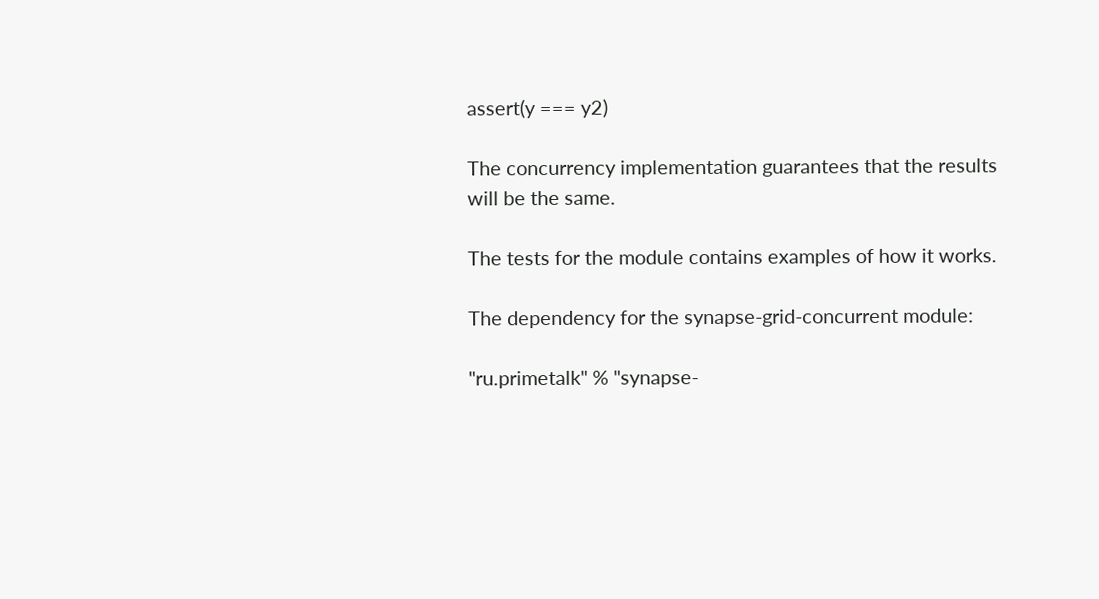assert(y === y2)

The concurrency implementation guarantees that the results will be the same.

The tests for the module contains examples of how it works.

The dependency for the synapse-grid-concurrent module:

"ru.primetalk" % "synapse-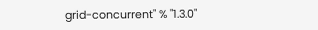grid-concurrent" % "1.3.0"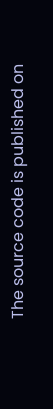The source code is published on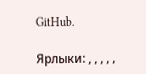GitHub.

Ярлыки: , , , , ,